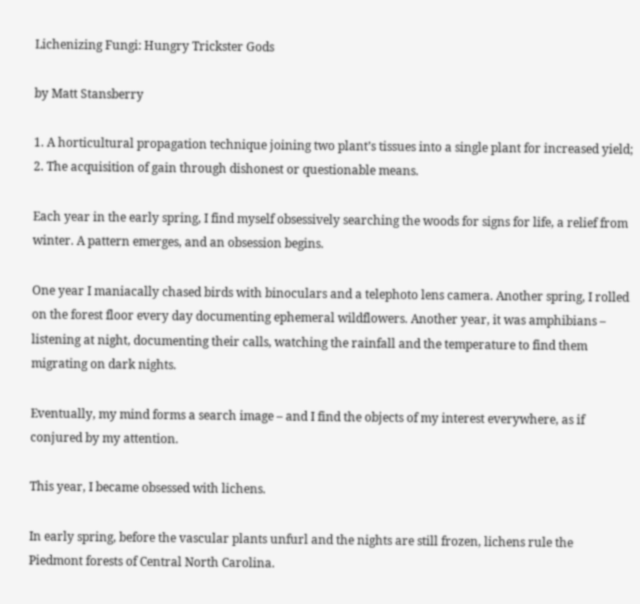Lichenizing Fungi: Hungry Trickster Gods

by Matt Stansberry

1. A horticultural propagation technique joining two plant’s tissues into a single plant for increased yield;
2. The acquisition of gain through dishonest or questionable means.

Each year in the early spring, I find myself obsessively searching the woods for signs for life, a relief from winter. A pattern emerges, and an obsession begins.

One year I maniacally chased birds with binoculars and a telephoto lens camera. Another spring, I rolled on the forest floor every day documenting ephemeral wildflowers. Another year, it was amphibians – listening at night, documenting their calls, watching the rainfall and the temperature to find them migrating on dark nights.

Eventually, my mind forms a search image – and I find the objects of my interest everywhere, as if conjured by my attention.

This year, I became obsessed with lichens.

In early spring, before the vascular plants unfurl and the nights are still frozen, lichens rule the Piedmont forests of Central North Carolina.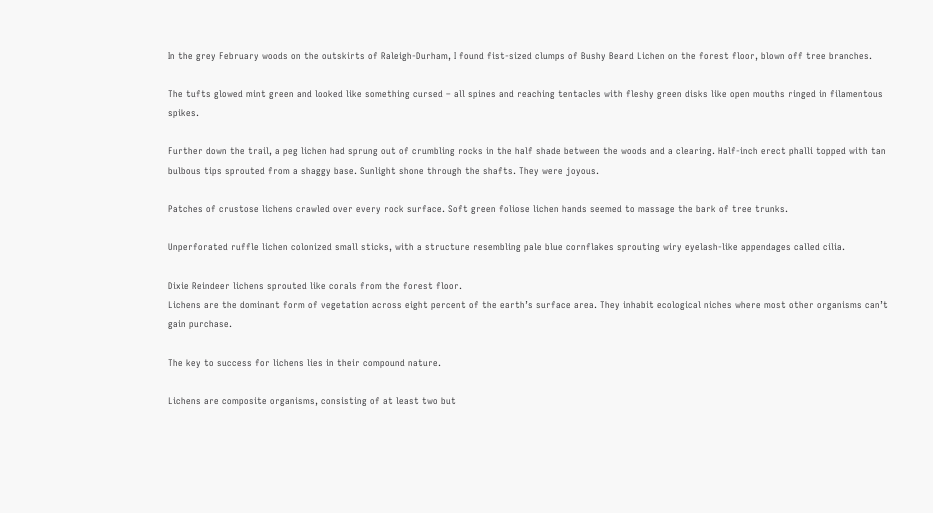In the grey February woods on the outskirts of Raleigh-Durham, I found fist-sized clumps of Bushy Beard Lichen on the forest floor, blown off tree branches.

The tufts glowed mint green and looked like something cursed – all spines and reaching tentacles with fleshy green disks like open mouths ringed in filamentous spikes.

Further down the trail, a peg lichen had sprung out of crumbling rocks in the half shade between the woods and a clearing. Half-inch erect phalli topped with tan bulbous tips sprouted from a shaggy base. Sunlight shone through the shafts. They were joyous.

Patches of crustose lichens crawled over every rock surface. Soft green foliose lichen hands seemed to massage the bark of tree trunks.

Unperforated ruffle lichen colonized small sticks, with a structure resembling pale blue cornflakes sprouting wiry eyelash-like appendages called cilia.

Dixie Reindeer lichens sprouted like corals from the forest floor.
Lichens are the dominant form of vegetation across eight percent of the earth’s surface area. They inhabit ecological niches where most other organisms can’t gain purchase.

The key to success for lichens lies in their compound nature.

Lichens are composite organisms, consisting of at least two but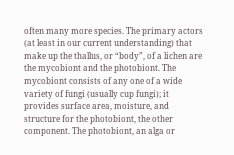often many more species. The primary actors (at least in our current understanding) that make up the thallus, or “body”, of a lichen are the mycobiont and the photobiont. The mycobiont consists of any one of a wide variety of fungi (usually cup fungi); it provides surface area, moisture, and structure for the photobiont, the other component. The photobiont, an alga or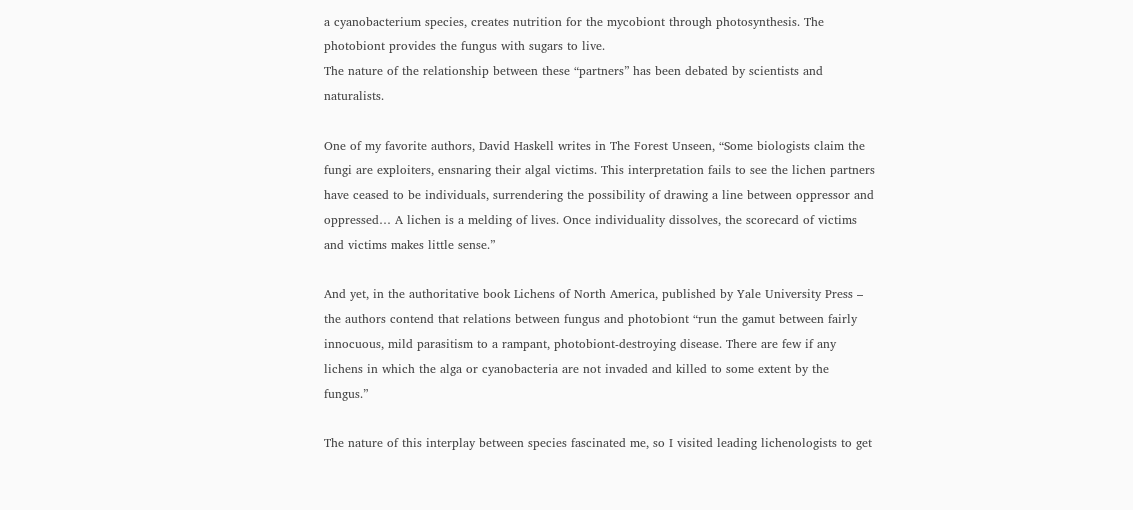a cyanobacterium species, creates nutrition for the mycobiont through photosynthesis. The photobiont provides the fungus with sugars to live.
The nature of the relationship between these “partners” has been debated by scientists and naturalists.

One of my favorite authors, David Haskell writes in The Forest Unseen, “Some biologists claim the fungi are exploiters, ensnaring their algal victims. This interpretation fails to see the lichen partners have ceased to be individuals, surrendering the possibility of drawing a line between oppressor and oppressed… A lichen is a melding of lives. Once individuality dissolves, the scorecard of victims and victims makes little sense.”

And yet, in the authoritative book Lichens of North America, published by Yale University Press – the authors contend that relations between fungus and photobiont “run the gamut between fairly innocuous, mild parasitism to a rampant, photobiont-destroying disease. There are few if any lichens in which the alga or cyanobacteria are not invaded and killed to some extent by the fungus.”

The nature of this interplay between species fascinated me, so I visited leading lichenologists to get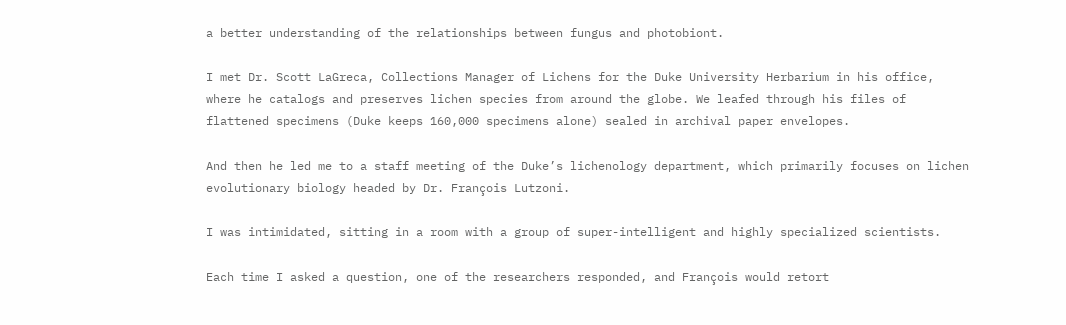a better understanding of the relationships between fungus and photobiont.

I met Dr. Scott LaGreca, Collections Manager of Lichens for the Duke University Herbarium in his office, where he catalogs and preserves lichen species from around the globe. We leafed through his files of flattened specimens (Duke keeps 160,000 specimens alone) sealed in archival paper envelopes.

And then he led me to a staff meeting of the Duke’s lichenology department, which primarily focuses on lichen evolutionary biology headed by Dr. François Lutzoni.

I was intimidated, sitting in a room with a group of super-intelligent and highly specialized scientists.

Each time I asked a question, one of the researchers responded, and François would retort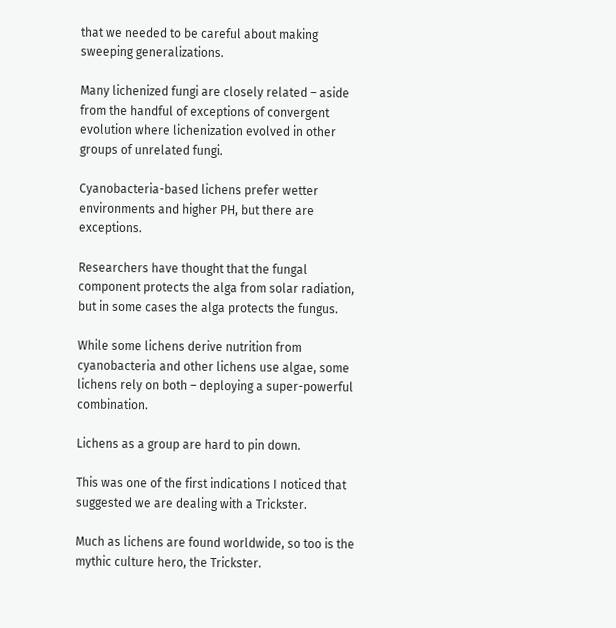that we needed to be careful about making sweeping generalizations.

Many lichenized fungi are closely related – aside from the handful of exceptions of convergent evolution where lichenization evolved in other groups of unrelated fungi.

Cyanobacteria-based lichens prefer wetter environments and higher PH, but there are exceptions.

Researchers have thought that the fungal component protects the alga from solar radiation, but in some cases the alga protects the fungus.

While some lichens derive nutrition from cyanobacteria and other lichens use algae, some lichens rely on both – deploying a super-powerful combination.

Lichens as a group are hard to pin down.

This was one of the first indications I noticed that suggested we are dealing with a Trickster.

Much as lichens are found worldwide, so too is the mythic culture hero, the Trickster.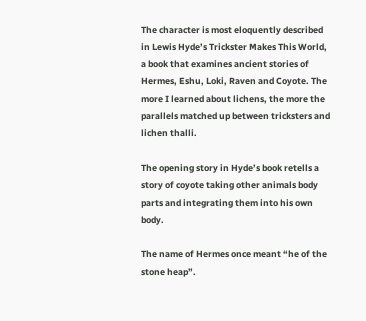The character is most eloquently described in Lewis Hyde’s Trickster Makes This World, a book that examines ancient stories of Hermes, Eshu, Loki, Raven and Coyote. The more I learned about lichens, the more the parallels matched up between tricksters and lichen thalli.

The opening story in Hyde’s book retells a story of coyote taking other animals body parts and integrating them into his own body.

The name of Hermes once meant “he of the stone heap”.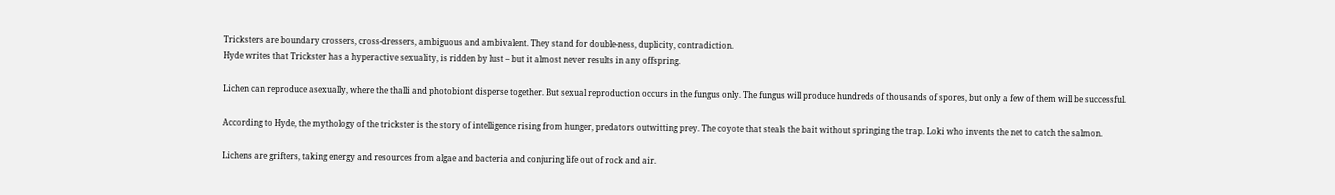Tricksters are boundary crossers, cross-dressers, ambiguous and ambivalent. They stand for double-ness, duplicity, contradiction.
Hyde writes that Trickster has a hyperactive sexuality, is ridden by lust – but it almost never results in any offspring.

Lichen can reproduce asexually, where the thalli and photobiont disperse together. But sexual reproduction occurs in the fungus only. The fungus will produce hundreds of thousands of spores, but only a few of them will be successful.

According to Hyde, the mythology of the trickster is the story of intelligence rising from hunger, predators outwitting prey. The coyote that steals the bait without springing the trap. Loki who invents the net to catch the salmon.

Lichens are grifters, taking energy and resources from algae and bacteria and conjuring life out of rock and air.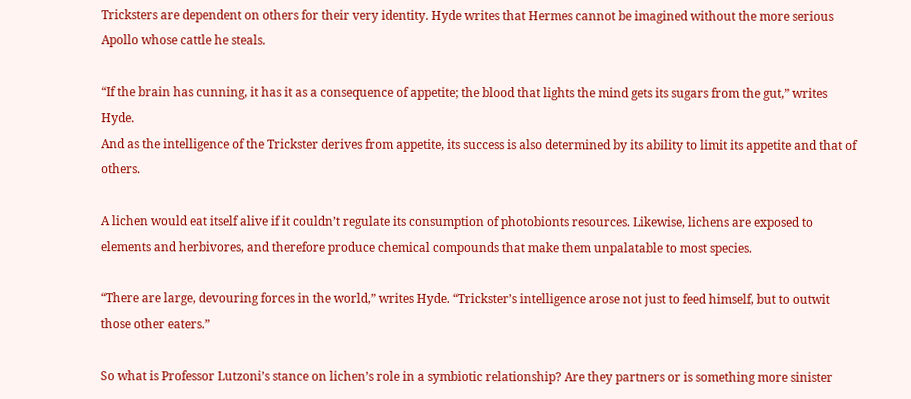Tricksters are dependent on others for their very identity. Hyde writes that Hermes cannot be imagined without the more serious Apollo whose cattle he steals.

“If the brain has cunning, it has it as a consequence of appetite; the blood that lights the mind gets its sugars from the gut,” writes Hyde.
And as the intelligence of the Trickster derives from appetite, its success is also determined by its ability to limit its appetite and that of others.

A lichen would eat itself alive if it couldn’t regulate its consumption of photobionts resources. Likewise, lichens are exposed to elements and herbivores, and therefore produce chemical compounds that make them unpalatable to most species.

“There are large, devouring forces in the world,” writes Hyde. “Trickster’s intelligence arose not just to feed himself, but to outwit those other eaters.”

So what is Professor Lutzoni’s stance on lichen’s role in a symbiotic relationship? Are they partners or is something more sinister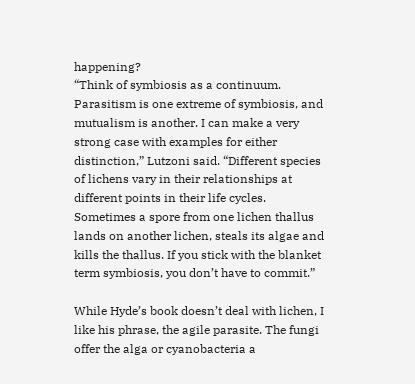happening?
“Think of symbiosis as a continuum. Parasitism is one extreme of symbiosis, and mutualism is another. I can make a very strong case with examples for either distinction,” Lutzoni said. “Different species of lichens vary in their relationships at different points in their life cycles. Sometimes a spore from one lichen thallus lands on another lichen, steals its algae and kills the thallus. If you stick with the blanket term symbiosis, you don’t have to commit.”

While Hyde’s book doesn’t deal with lichen, I like his phrase, the agile parasite. The fungi offer the alga or cyanobacteria a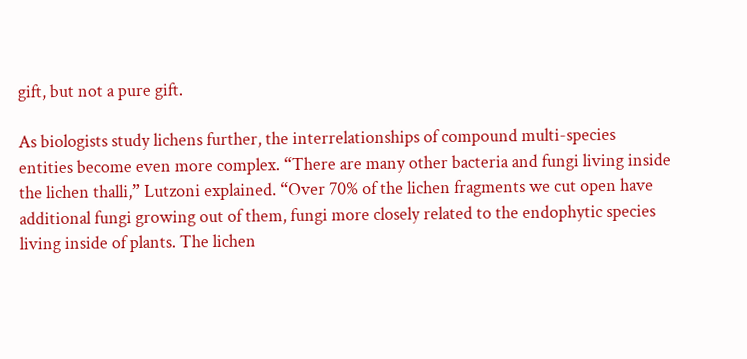gift, but not a pure gift.

As biologists study lichens further, the interrelationships of compound multi-species entities become even more complex. “There are many other bacteria and fungi living inside the lichen thalli,” Lutzoni explained. “Over 70% of the lichen fragments we cut open have additional fungi growing out of them, fungi more closely related to the endophytic species living inside of plants. The lichen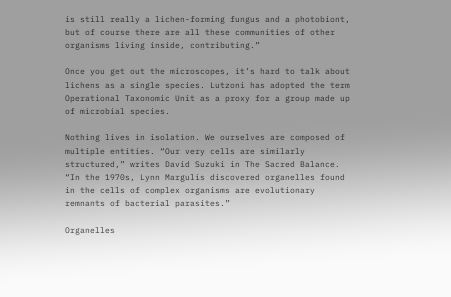is still really a lichen-forming fungus and a photobiont, but of course there are all these communities of other organisms living inside, contributing.”

Once you get out the microscopes, it’s hard to talk about lichens as a single species. Lutzoni has adopted the term Operational Taxonomic Unit as a proxy for a group made up of microbial species.

Nothing lives in isolation. We ourselves are composed of multiple entities. “Our very cells are similarly structured,” writes David Suzuki in The Sacred Balance. “In the 1970s, Lynn Margulis discovered organelles found in the cells of complex organisms are evolutionary remnants of bacterial parasites.”

Organelles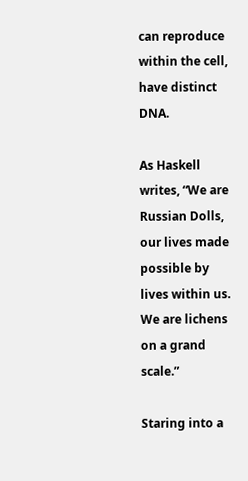can reproduce within the cell, have distinct DNA.

As Haskell writes, “We are Russian Dolls, our lives made possible by lives within us. We are lichens on a grand scale.”

Staring into a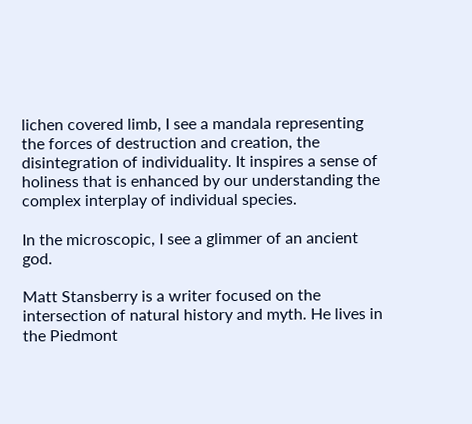lichen covered limb, I see a mandala representing the forces of destruction and creation, the disintegration of individuality. It inspires a sense of holiness that is enhanced by our understanding the complex interplay of individual species.

In the microscopic, I see a glimmer of an ancient god.

Matt Stansberry is a writer focused on the intersection of natural history and myth. He lives in the Piedmont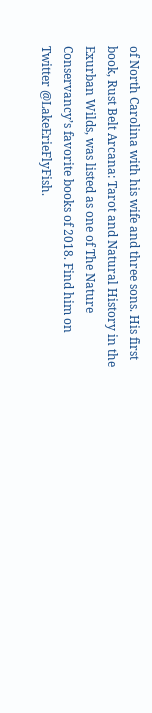of North Carolina with his wife and three sons. His first book, Rust Belt Arcana: Tarot and Natural History in the Exurban Wilds, was listed as one of The Nature Conservancy’s favorite books of 2018. Find him on Twitter @LakeErieFlyFish.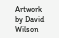Artwork by David Wilson